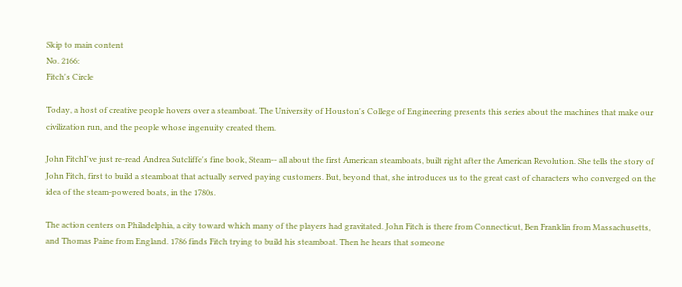Skip to main content
No. 2166:
Fitch's Circle

Today, a host of creative people hovers over a steamboat. The University of Houston's College of Engineering presents this series about the machines that make our civilization run, and the people whose ingenuity created them.

John FitchI've just re-read Andrea Sutcliffe's fine book, Steam-- all about the first American steamboats, built right after the American Revolution. She tells the story of John Fitch, first to build a steamboat that actually served paying customers. But, beyond that, she introduces us to the great cast of characters who converged on the idea of the steam-powered boats, in the 1780s.

The action centers on Philadelphia, a city toward which many of the players had gravitated. John Fitch is there from Connecticut, Ben Franklin from Massachusetts, and Thomas Paine from England. 1786 finds Fitch trying to build his steamboat. Then he hears that someone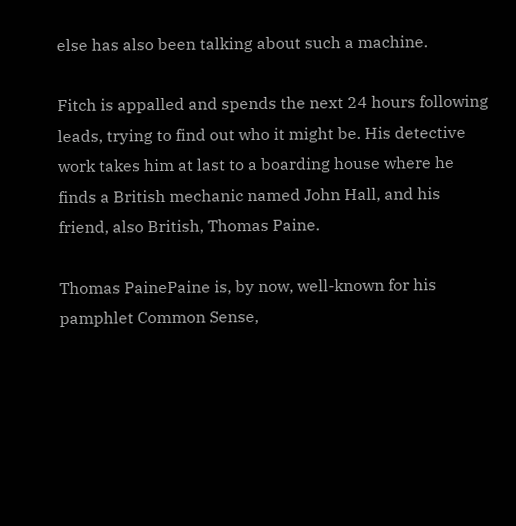else has also been talking about such a machine.

Fitch is appalled and spends the next 24 hours following leads, trying to find out who it might be. His detective work takes him at last to a boarding house where he finds a British mechanic named John Hall, and his friend, also British, Thomas Paine.

Thomas PainePaine is, by now, well-known for his pamphlet Common Sense,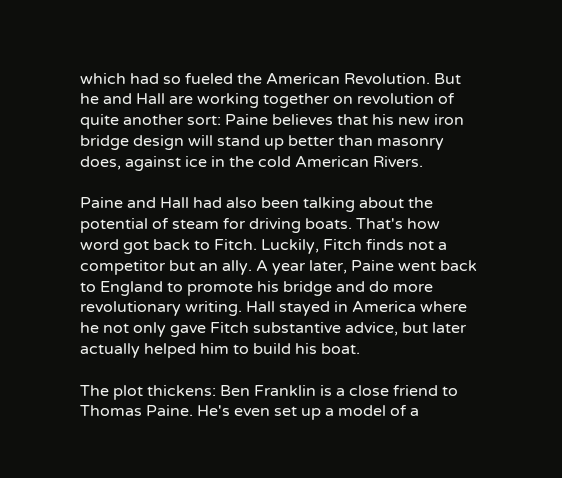which had so fueled the American Revolution. But he and Hall are working together on revolution of quite another sort: Paine believes that his new iron bridge design will stand up better than masonry does, against ice in the cold American Rivers.

Paine and Hall had also been talking about the potential of steam for driving boats. That's how word got back to Fitch. Luckily, Fitch finds not a competitor but an ally. A year later, Paine went back to England to promote his bridge and do more revolutionary writing. Hall stayed in America where he not only gave Fitch substantive advice, but later actually helped him to build his boat.

The plot thickens: Ben Franklin is a close friend to Thomas Paine. He's even set up a model of a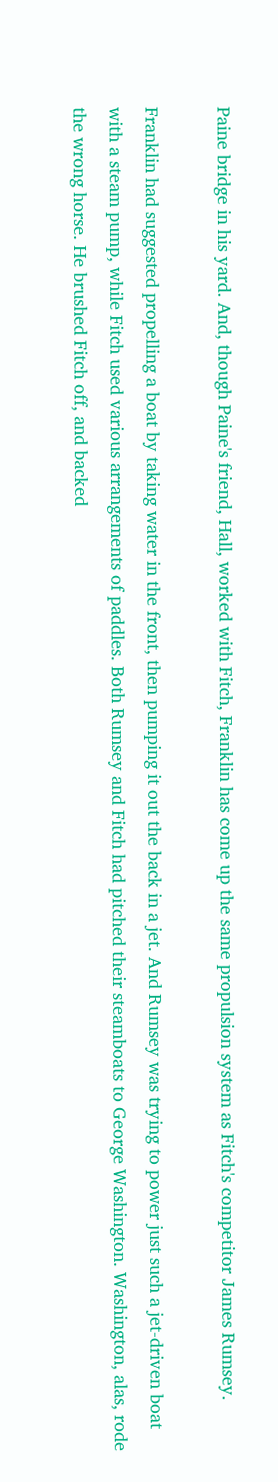Paine bridge in his yard. And, though Paine's friend, Hall, worked with Fitch, Franklin has come up the same propulsion system as Fitch's competitor James Rumsey.

Franklin had suggested propelling a boat by taking water in the front, then pumping it out the back in a jet. And Rumsey was trying to power just such a jet-driven boat with a steam pump, while Fitch used various arrangements of paddles. Both Rumsey and Fitch had pitched their steamboats to George Washington. Washington, alas, rode the wrong horse. He brushed Fitch off, and backed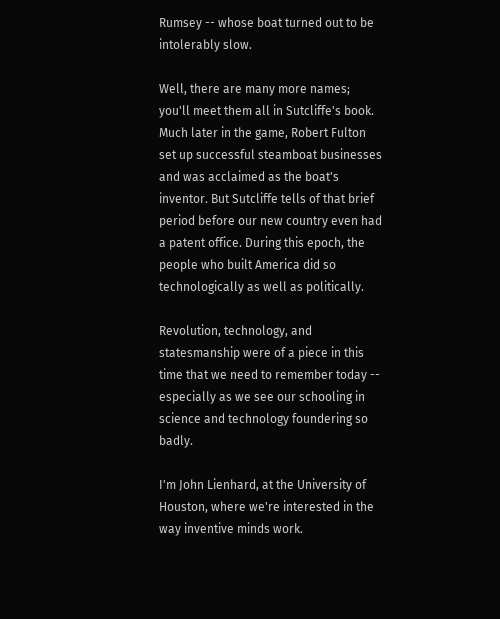Rumsey -- whose boat turned out to be intolerably slow.

Well, there are many more names; you'll meet them all in Sutcliffe's book. Much later in the game, Robert Fulton set up successful steamboat businesses and was acclaimed as the boat's inventor. But Sutcliffe tells of that brief period before our new country even had a patent office. During this epoch, the people who built America did so technologically as well as politically.

Revolution, technology, and statesmanship were of a piece in this time that we need to remember today -- especially as we see our schooling in science and technology foundering so badly.

I'm John Lienhard, at the University of Houston, where we're interested in the way inventive minds work.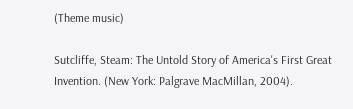(Theme music)

Sutcliffe, Steam: The Untold Story of America's First Great Invention. (New York: Palgrave MacMillan, 2004).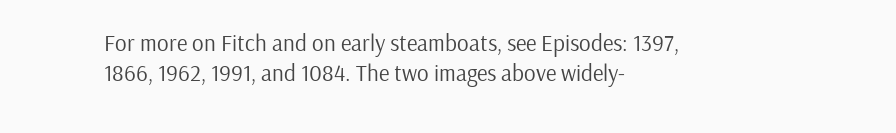For more on Fitch and on early steamboats, see Episodes: 1397, 1866, 1962, 1991, and 1084. The two images above widely-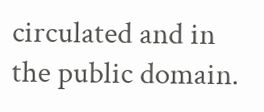circulated and in the public domain.